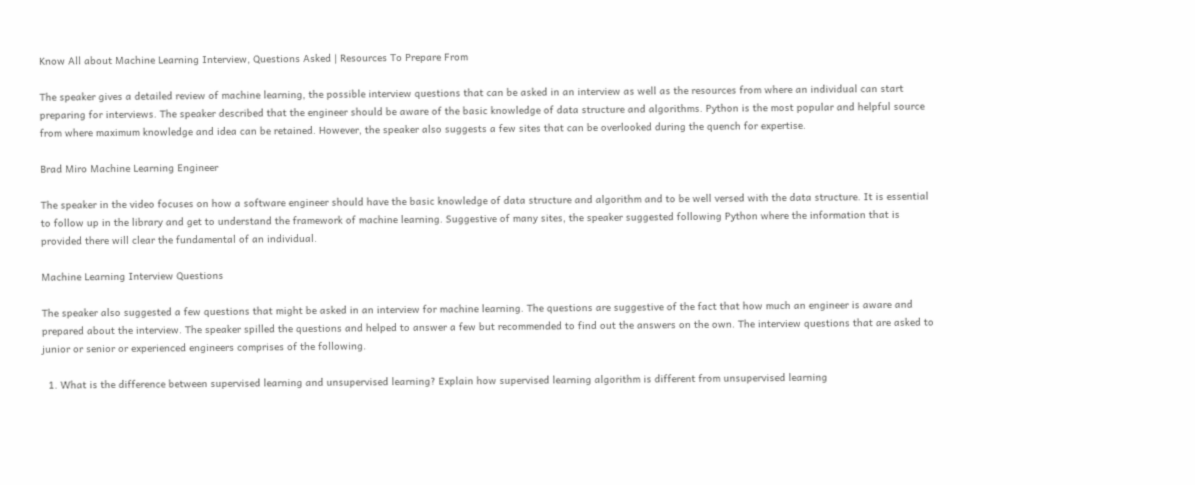Know All about Machine Learning Interview, Questions Asked | Resources To Prepare From

The speaker gives a detailed review of machine learning, the possible interview questions that can be asked in an interview as well as the resources from where an individual can start preparing for interviews. The speaker described that the engineer should be aware of the basic knowledge of data structure and algorithms. Python is the most popular and helpful source from where maximum knowledge and idea can be retained. However, the speaker also suggests a few sites that can be overlooked during the quench for expertise.

Brad Miro Machine Learning Engineer

The speaker in the video focuses on how a software engineer should have the basic knowledge of data structure and algorithm and to be well versed with the data structure. It is essential to follow up in the library and get to understand the framework of machine learning. Suggestive of many sites, the speaker suggested following Python where the information that is provided there will clear the fundamental of an individual.

Machine Learning Interview Questions

The speaker also suggested a few questions that might be asked in an interview for machine learning. The questions are suggestive of the fact that how much an engineer is aware and prepared about the interview. The speaker spilled the questions and helped to answer a few but recommended to find out the answers on the own. The interview questions that are asked to junior or senior or experienced engineers comprises of the following.

  1. What is the difference between supervised learning and unsupervised learning? Explain how supervised learning algorithm is different from unsupervised learning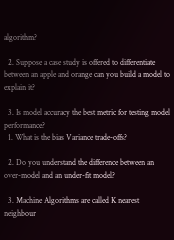algorithm?

  2. Suppose a case study is offered to differentiate between an apple and orange can you build a model to explain it?

  3. Is model accuracy the best metric for testing model performance?
  1. What is the bias Variance trade-offs?

  2. Do you understand the difference between an over-model and an under-fit model?

  3. Machine Algorithms are called K nearest neighbour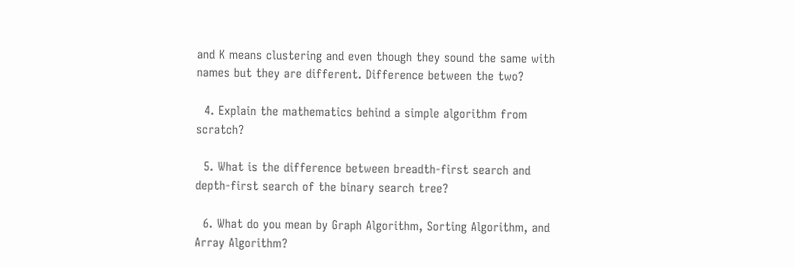and K means clustering and even though they sound the same with names but they are different. Difference between the two?

  4. Explain the mathematics behind a simple algorithm from scratch?

  5. What is the difference between breadth-first search and depth-first search of the binary search tree?

  6. What do you mean by Graph Algorithm, Sorting Algorithm, and Array Algorithm?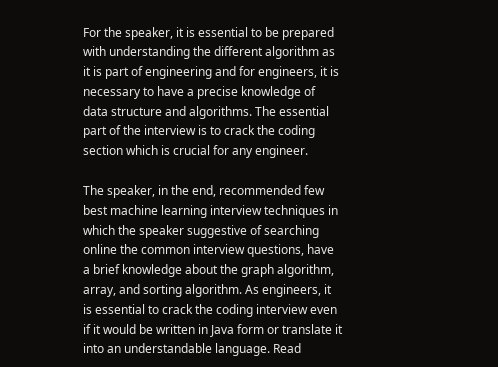For the speaker, it is essential to be prepared with understanding the different algorithm as it is part of engineering and for engineers, it is necessary to have a precise knowledge of data structure and algorithms. The essential part of the interview is to crack the coding section which is crucial for any engineer.

The speaker, in the end, recommended few best machine learning interview techniques in which the speaker suggestive of searching online the common interview questions, have a brief knowledge about the graph algorithm, array, and sorting algorithm. As engineers, it is essential to crack the coding interview even if it would be written in Java form or translate it into an understandable language. Read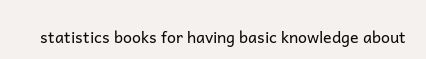statistics books for having basic knowledge about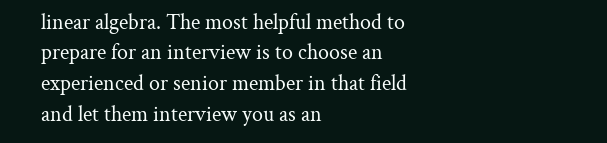linear algebra. The most helpful method to prepare for an interview is to choose an experienced or senior member in that field and let them interview you as an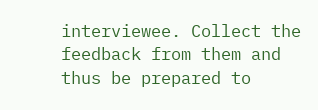interviewee. Collect the feedback from them and thus be prepared to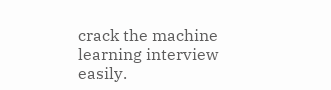crack the machine learning interview easily.